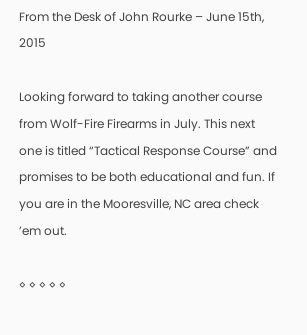From the Desk of John Rourke – June 15th, 2015

Looking forward to taking another course from Wolf-Fire Firearms in July. This next one is titled “Tactical Response Course” and promises to be both educational and fun. If you are in the Mooresville, NC area check ’em out.

◊ ◊ ◊ ◊ ◊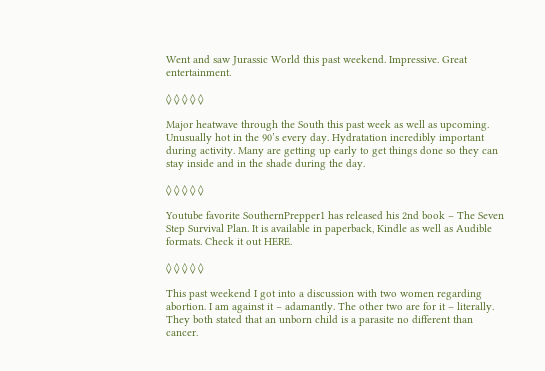Went and saw Jurassic World this past weekend. Impressive. Great entertainment.

◊ ◊ ◊ ◊ ◊

Major heatwave through the South this past week as well as upcoming. Unusually hot in the 90’s every day. Hydratation incredibly important during activity. Many are getting up early to get things done so they can stay inside and in the shade during the day.

◊ ◊ ◊ ◊ ◊

Youtube favorite SouthernPrepper1 has released his 2nd book – The Seven Step Survival Plan. It is available in paperback, Kindle as well as Audible formats. Check it out HERE.

◊ ◊ ◊ ◊ ◊

This past weekend I got into a discussion with two women regarding abortion. I am against it – adamantly. The other two are for it – literally. They both stated that an unborn child is a parasite no different than cancer.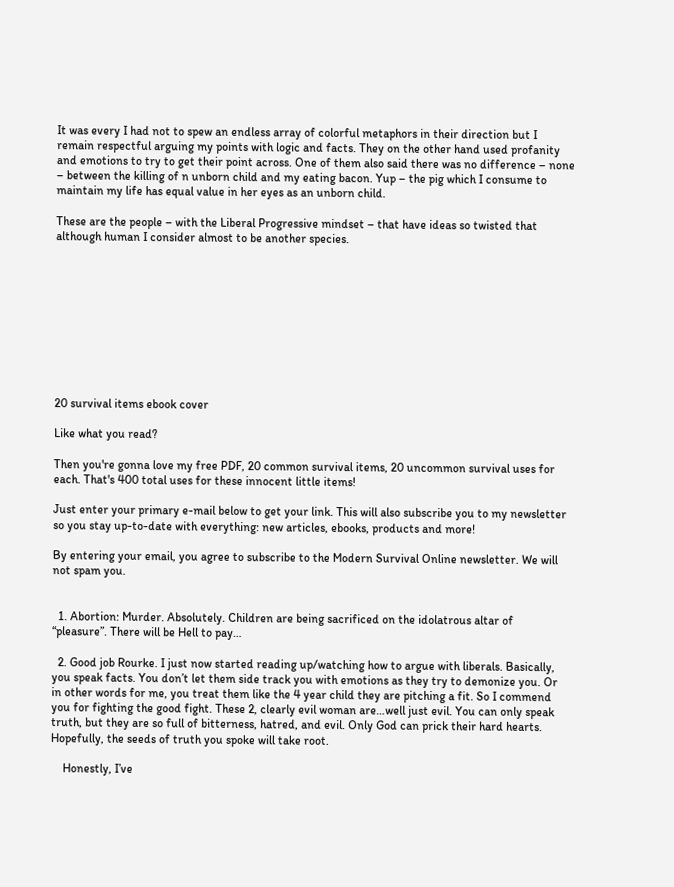It was every I had not to spew an endless array of colorful metaphors in their direction but I remain respectful arguing my points with logic and facts. They on the other hand used profanity and emotions to try to get their point across. One of them also said there was no difference – none – between the killing of n unborn child and my eating bacon. Yup – the pig which I consume to maintain my life has equal value in her eyes as an unborn child.

These are the people – with the Liberal Progressive mindset – that have ideas so twisted that although human I consider almost to be another species.










20 survival items ebook cover

Like what you read?

Then you're gonna love my free PDF, 20 common survival items, 20 uncommon survival uses for each. That's 400 total uses for these innocent little items!

Just enter your primary e-mail below to get your link. This will also subscribe you to my newsletter so you stay up-to-date with everything: new articles, ebooks, products and more!

By entering your email, you agree to subscribe to the Modern Survival Online newsletter. We will not spam you.


  1. Abortion: Murder. Absolutely. Children are being sacrificed on the idolatrous altar of “pleasure”. There will be Hell to pay…

  2. Good job Rourke. I just now started reading up/watching how to argue with liberals. Basically, you speak facts. You don’t let them side track you with emotions as they try to demonize you. Or in other words for me, you treat them like the 4 year child they are pitching a fit. So I commend you for fighting the good fight. These 2, clearly evil woman are…well just evil. You can only speak truth, but they are so full of bitterness, hatred, and evil. Only God can prick their hard hearts. Hopefully, the seeds of truth you spoke will take root.

    Honestly, I’ve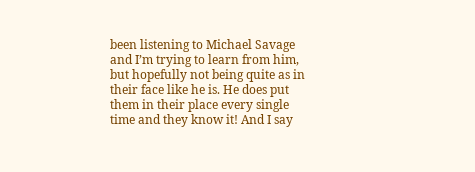been listening to Michael Savage and I’m trying to learn from him, but hopefully not being quite as in their face like he is. He does put them in their place every single time and they know it! And I say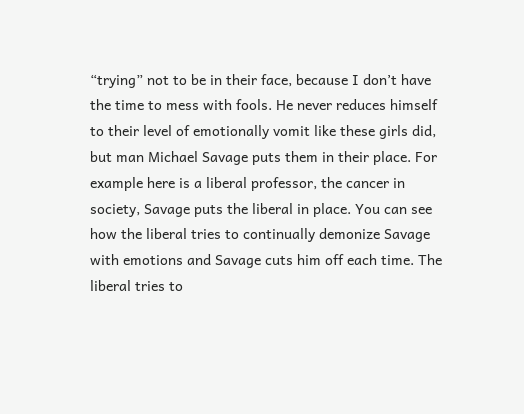“trying” not to be in their face, because I don’t have the time to mess with fools. He never reduces himself to their level of emotionally vomit like these girls did, but man Michael Savage puts them in their place. For example here is a liberal professor, the cancer in society, Savage puts the liberal in place. You can see how the liberal tries to continually demonize Savage with emotions and Savage cuts him off each time. The liberal tries to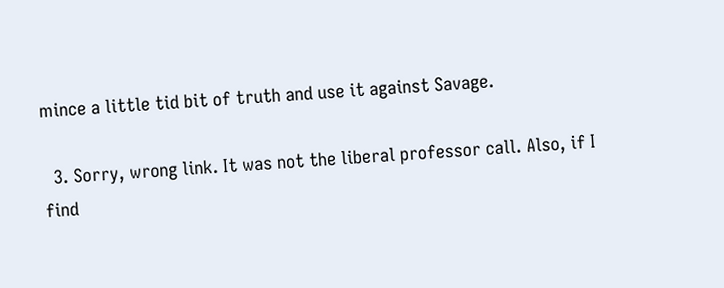mince a little tid bit of truth and use it against Savage.

  3. Sorry, wrong link. It was not the liberal professor call. Also, if I find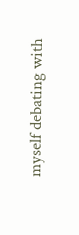myself debating with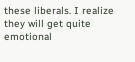these liberals. I realize they will get quite emotional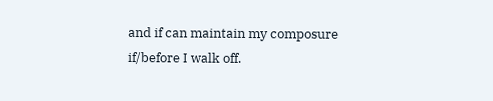and if can maintain my composure if/before I walk off.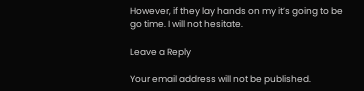However, if they lay hands on my it’s going to be go time. I will not hesitate.

Leave a Reply

Your email address will not be published.